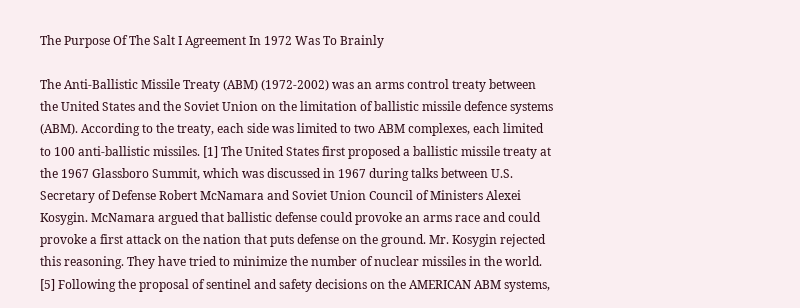The Purpose Of The Salt I Agreement In 1972 Was To Brainly

The Anti-Ballistic Missile Treaty (ABM) (1972-2002) was an arms control treaty between the United States and the Soviet Union on the limitation of ballistic missile defence systems (ABM). According to the treaty, each side was limited to two ABM complexes, each limited to 100 anti-ballistic missiles. [1] The United States first proposed a ballistic missile treaty at the 1967 Glassboro Summit, which was discussed in 1967 during talks between U.S. Secretary of Defense Robert McNamara and Soviet Union Council of Ministers Alexei Kosygin. McNamara argued that ballistic defense could provoke an arms race and could provoke a first attack on the nation that puts defense on the ground. Mr. Kosygin rejected this reasoning. They have tried to minimize the number of nuclear missiles in the world. [5] Following the proposal of sentinel and safety decisions on the AMERICAN ABM systems,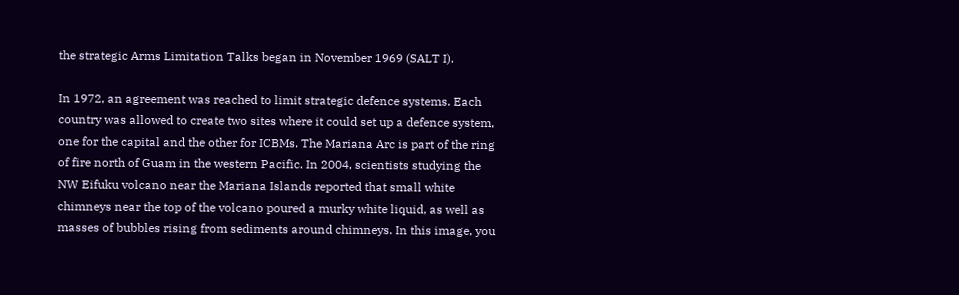the strategic Arms Limitation Talks began in November 1969 (SALT I).

In 1972, an agreement was reached to limit strategic defence systems. Each country was allowed to create two sites where it could set up a defence system, one for the capital and the other for ICBMs. The Mariana Arc is part of the ring of fire north of Guam in the western Pacific. In 2004, scientists studying the NW Eifuku volcano near the Mariana Islands reported that small white chimneys near the top of the volcano poured a murky white liquid, as well as masses of bubbles rising from sediments around chimneys. In this image, you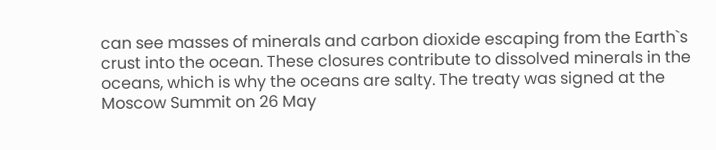can see masses of minerals and carbon dioxide escaping from the Earth`s crust into the ocean. These closures contribute to dissolved minerals in the oceans, which is why the oceans are salty. The treaty was signed at the Moscow Summit on 26 May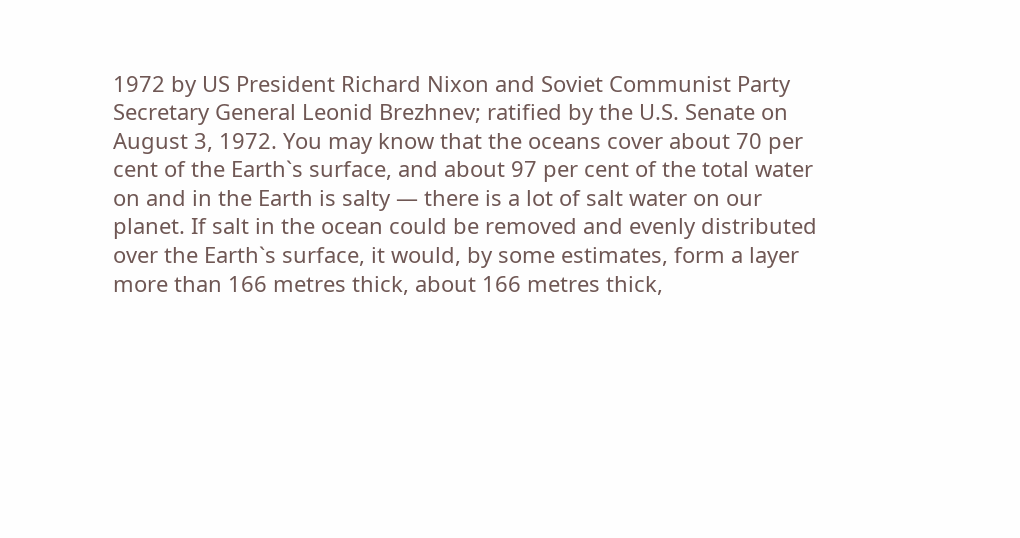1972 by US President Richard Nixon and Soviet Communist Party Secretary General Leonid Brezhnev; ratified by the U.S. Senate on August 3, 1972. You may know that the oceans cover about 70 per cent of the Earth`s surface, and about 97 per cent of the total water on and in the Earth is salty — there is a lot of salt water on our planet. If salt in the ocean could be removed and evenly distributed over the Earth`s surface, it would, by some estimates, form a layer more than 166 metres thick, about 166 metres thick,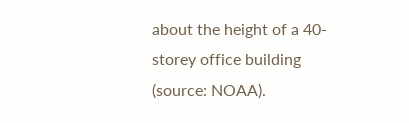about the height of a 40-storey office building (source: NOAA).